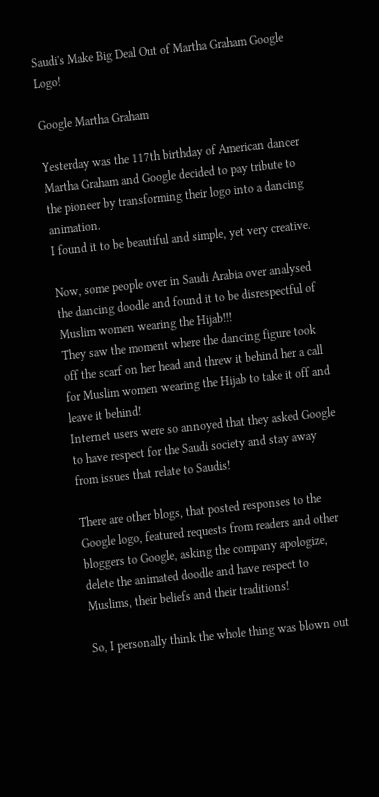Saudi's Make Big Deal Out of Martha Graham Google Logo!

Google Martha Graham

Yesterday was the 117th birthday of American dancer Martha Graham and Google decided to pay tribute to the pioneer by transforming their logo into a dancing animation.
I found it to be beautiful and simple, yet very creative.

Now, some people over in Saudi Arabia over analysed the dancing doodle and found it to be disrespectful of Muslim women wearing the Hijab!!!
They saw the moment where the dancing figure took off the scarf on her head and threw it behind her a call for Muslim women wearing the Hijab to take it off and leave it behind!
Internet users were so annoyed that they asked Google to have respect for the Saudi society and stay away from issues that relate to Saudis!

There are other blogs, that posted responses to the Google logo, featured requests from readers and other bloggers to Google, asking the company apologize, delete the animated doodle and have respect to Muslims, their beliefs and their traditions!

So, I personally think the whole thing was blown out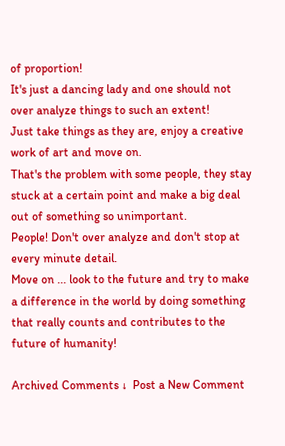of proportion!
It's just a dancing lady and one should not over analyze things to such an extent!
Just take things as they are, enjoy a creative work of art and move on.
That's the problem with some people, they stay stuck at a certain point and make a big deal out of something so unimportant.
People! Don't over analyze and don't stop at every minute detail.
Move on ... look to the future and try to make a difference in the world by doing something that really counts and contributes to the future of humanity!

Archived Comments ↓  Post a New Comment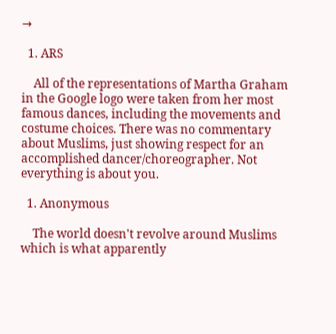→

  1. ARS

    All of the representations of Martha Graham in the Google logo were taken from her most famous dances, including the movements and costume choices. There was no commentary about Muslims, just showing respect for an accomplished dancer/choreographer. Not everything is about you.

  1. Anonymous

    The world doesn't revolve around Muslims which is what apparently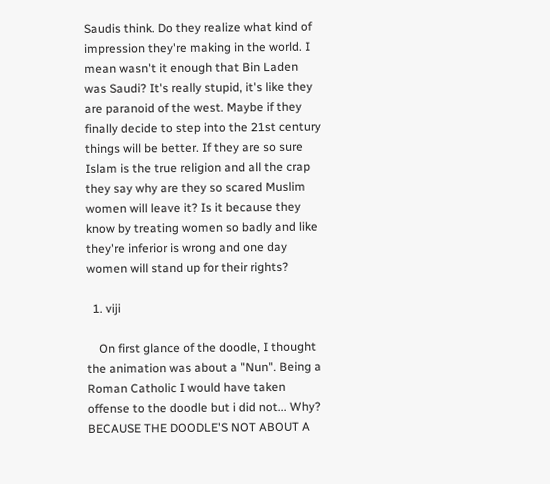Saudis think. Do they realize what kind of impression they're making in the world. I mean wasn't it enough that Bin Laden was Saudi? It's really stupid, it's like they are paranoid of the west. Maybe if they finally decide to step into the 21st century things will be better. If they are so sure Islam is the true religion and all the crap they say why are they so scared Muslim women will leave it? Is it because they know by treating women so badly and like they're inferior is wrong and one day women will stand up for their rights?

  1. viji

    On first glance of the doodle, I thought the animation was about a "Nun". Being a Roman Catholic I would have taken offense to the doodle but i did not... Why? BECAUSE THE DOODLE'S NOT ABOUT A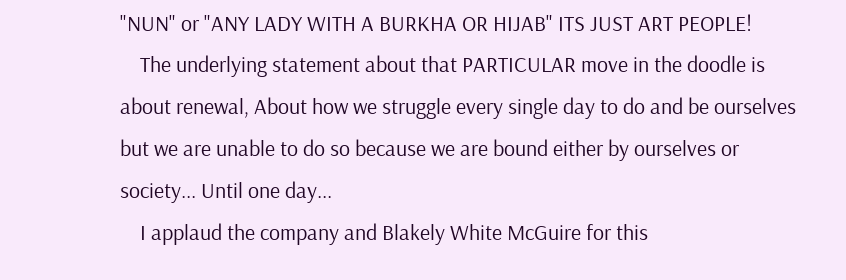"NUN" or "ANY LADY WITH A BURKHA OR HIJAB" ITS JUST ART PEOPLE!
    The underlying statement about that PARTICULAR move in the doodle is about renewal, About how we struggle every single day to do and be ourselves but we are unable to do so because we are bound either by ourselves or society... Until one day...
    I applaud the company and Blakely White McGuire for this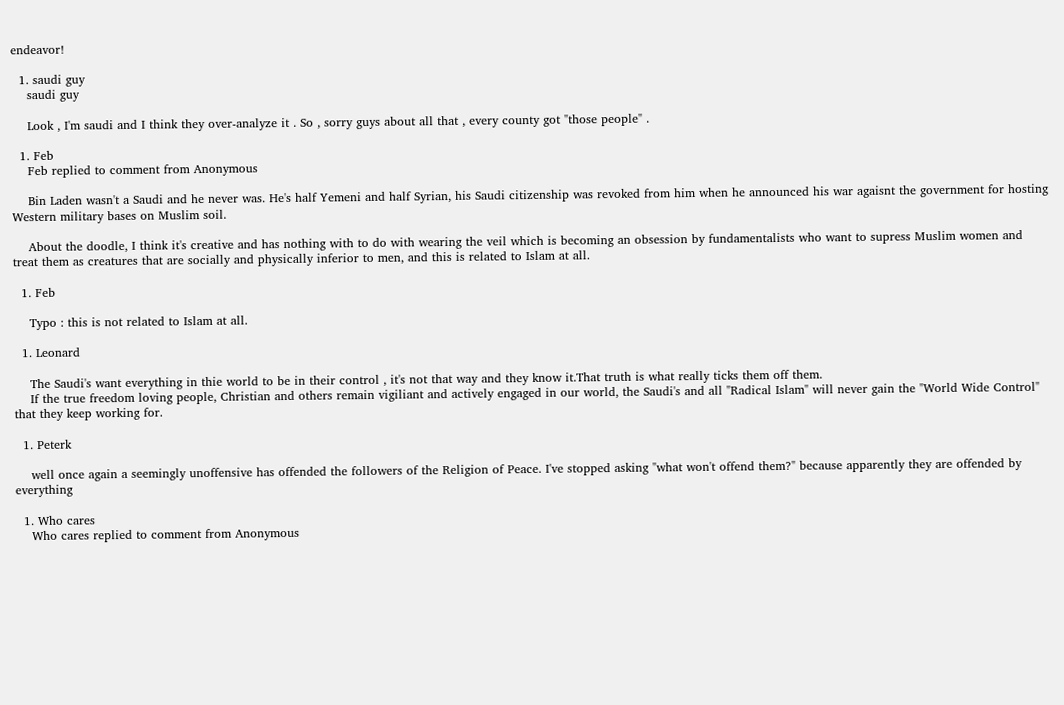endeavor!

  1. saudi guy
    saudi guy

    Look , I'm saudi and I think they over-analyze it . So , sorry guys about all that , every county got "those people" .

  1. Feb
    Feb replied to comment from Anonymous

    Bin Laden wasn't a Saudi and he never was. He's half Yemeni and half Syrian, his Saudi citizenship was revoked from him when he announced his war agaisnt the government for hosting Western military bases on Muslim soil.

    About the doodle, I think it's creative and has nothing with to do with wearing the veil which is becoming an obsession by fundamentalists who want to supress Muslim women and treat them as creatures that are socially and physically inferior to men, and this is related to Islam at all.

  1. Feb

    Typo : this is not related to Islam at all.

  1. Leonard

    The Saudi's want everything in thie world to be in their control , it's not that way and they know it.That truth is what really ticks them off them.
    If the true freedom loving people, Christian and others remain vigiliant and actively engaged in our world, the Saudi's and all "Radical Islam" will never gain the "World Wide Control" that they keep working for.

  1. Peterk

    well once again a seemingly unoffensive has offended the followers of the Religion of Peace. I've stopped asking "what won't offend them?" because apparently they are offended by everything

  1. Who cares
    Who cares replied to comment from Anonymous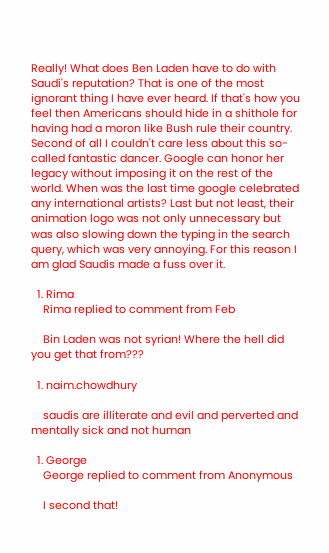Really! What does Ben Laden have to do with Saudi's reputation? That is one of the most ignorant thing I have ever heard. If that's how you feel then Americans should hide in a shithole for having had a moron like Bush rule their country. Second of all I couldn't care less about this so-called fantastic dancer. Google can honor her legacy without imposing it on the rest of the world. When was the last time google celebrated any international artists? Last but not least, their animation logo was not only unnecessary but was also slowing down the typing in the search query, which was very annoying. For this reason I am glad Saudis made a fuss over it.

  1. Rima
    Rima replied to comment from Feb

    Bin Laden was not syrian! Where the hell did you get that from???

  1. naim.chowdhury

    saudis are illiterate and evil and perverted and mentally sick and not human

  1. George
    George replied to comment from Anonymous

    I second that!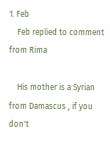1. Feb
    Feb replied to comment from Rima

    His mother is a Syrian from Damascus , if you don't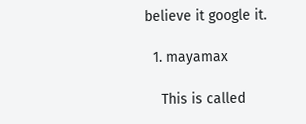believe it google it.

  1. mayamax

    This is called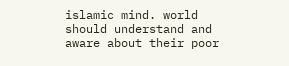islamic mind. world should understand and aware about their poor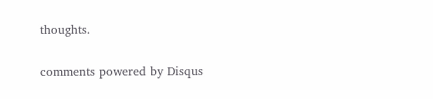thoughts.

comments powered by Disqus